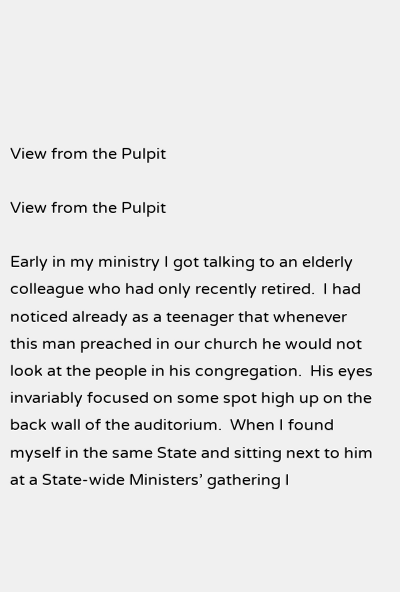View from the Pulpit

View from the Pulpit

Early in my ministry I got talking to an elderly colleague who had only recently retired.  I had noticed already as a teenager that whenever this man preached in our church he would not look at the people in his congregation.  His eyes invariably focused on some spot high up on the back wall of the auditorium.  When I found myself in the same State and sitting next to him at a State-wide Ministers’ gathering I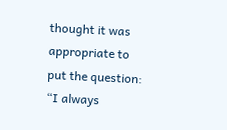thought it was appropriate to put the question: “I always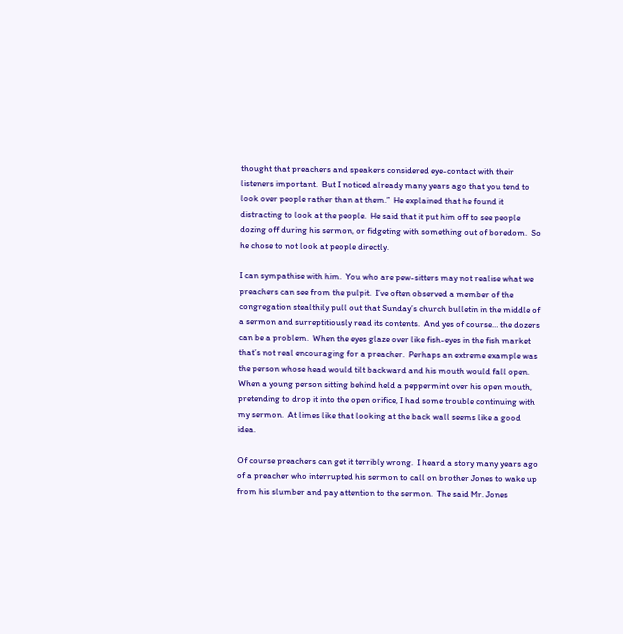thought that preachers and speakers considered eye-contact with their listeners important.  But I noticed already many years ago that you tend to look over people rather than at them.”  He explained that he found it distracting to look at the people.  He said that it put him off to see people dozing off during his sermon, or fidgeting with something out of boredom.  So he chose to not look at people directly.

I can sympathise with him.  You who are pew-sitters may not realise what we preachers can see from the pulpit.  I’ve often observed a member of the congregation stealthily pull out that Sunday’s church bulletin in the middle of a sermon and surreptitiously read its contents.  And yes of course… the dozers can be a problem.  When the eyes glaze over like fish-eyes in the fish market that’s not real encouraging for a preacher.  Perhaps an extreme example was the person whose head would tilt backward and his mouth would fall open.  When a young person sitting behind held a peppermint over his open mouth, pretending to drop it into the open orifice, I had some trouble continuing with my sermon.  At limes like that looking at the back wall seems like a good idea.

Of course preachers can get it terribly wrong.  I heard a story many years ago of a preacher who interrupted his sermon to call on brother Jones to wake up from his slumber and pay attention to the sermon.  The said Mr. Jones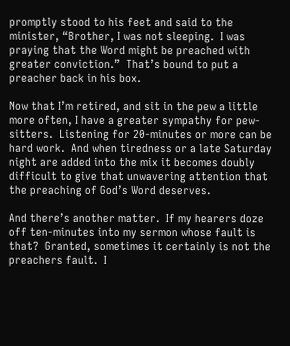promptly stood to his feet and said to the minister, “Brother, I was not sleeping.  I was praying that the Word might be preached with greater conviction.”  That’s bound to put a preacher back in his box.

Now that I’m retired, and sit in the pew a little more often, I have a greater sympathy for pew-sitters.  Listening for 20-minutes or more can be hard work.  And when tiredness or a late Saturday night are added into the mix it becomes doubly difficult to give that unwavering attention that the preaching of God’s Word deserves.

And there’s another matter.  If my hearers doze off ten-minutes into my sermon whose fault is that?  Granted, sometimes it certainly is not the preachers fault.  I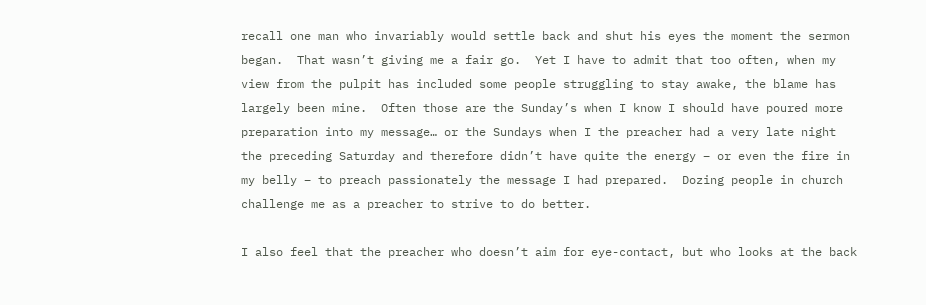recall one man who invariably would settle back and shut his eyes the moment the sermon began.  That wasn’t giving me a fair go.  Yet I have to admit that too often, when my view from the pulpit has included some people struggling to stay awake, the blame has largely been mine.  Often those are the Sunday’s when I know I should have poured more preparation into my message… or the Sundays when I the preacher had a very late night the preceding Saturday and therefore didn’t have quite the energy – or even the fire in my belly – to preach passionately the message I had prepared.  Dozing people in church challenge me as a preacher to strive to do better.

I also feel that the preacher who doesn’t aim for eye-contact, but who looks at the back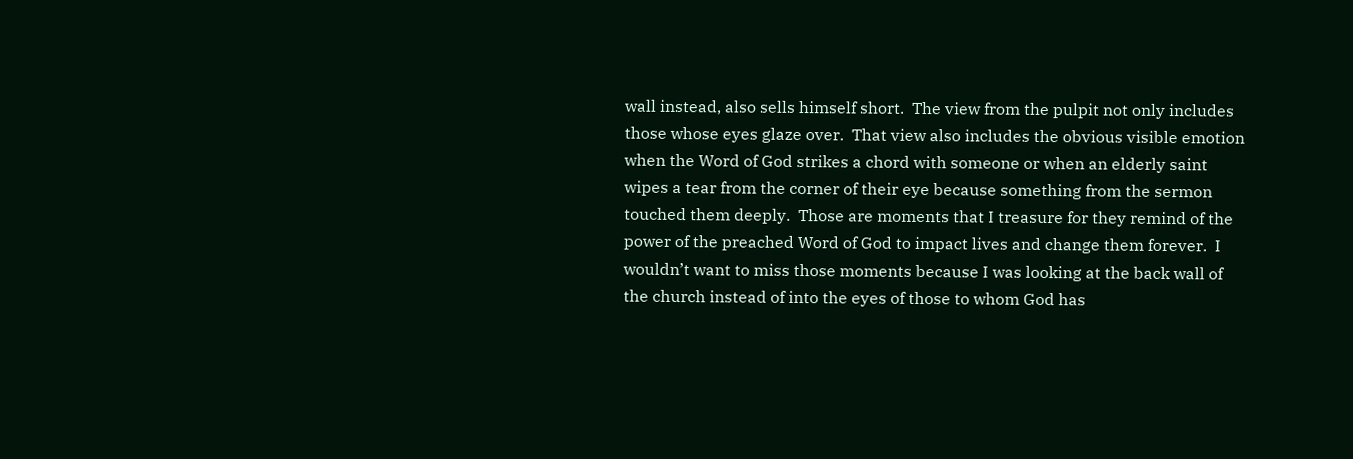wall instead, also sells himself short.  The view from the pulpit not only includes those whose eyes glaze over.  That view also includes the obvious visible emotion when the Word of God strikes a chord with someone or when an elderly saint wipes a tear from the corner of their eye because something from the sermon touched them deeply.  Those are moments that I treasure for they remind of the power of the preached Word of God to impact lives and change them forever.  I wouldn’t want to miss those moments because I was looking at the back wall of the church instead of into the eyes of those to whom God has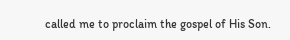called me to proclaim the gospel of His Son.